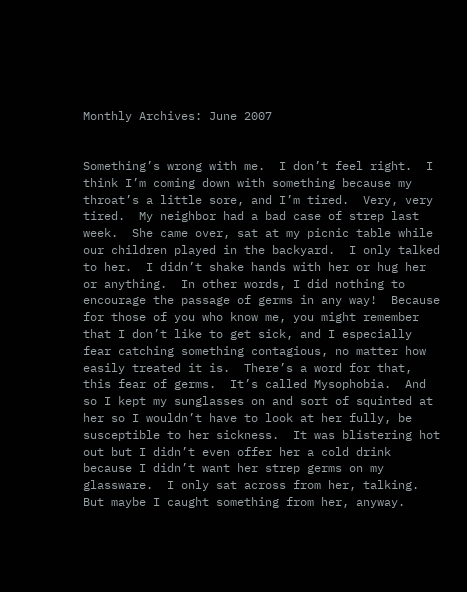Monthly Archives: June 2007


Something’s wrong with me.  I don’t feel right.  I think I’m coming down with something because my throat’s a little sore, and I’m tired.  Very, very tired.  My neighbor had a bad case of strep last week.  She came over, sat at my picnic table while our children played in the backyard.  I only talked to her.  I didn’t shake hands with her or hug her or anything.  In other words, I did nothing to encourage the passage of germs in any way!  Because for those of you who know me, you might remember that I don’t like to get sick, and I especially fear catching something contagious, no matter how easily treated it is.  There’s a word for that, this fear of germs.  It’s called Mysophobia.  And so I kept my sunglasses on and sort of squinted at her so I wouldn’t have to look at her fully, be susceptible to her sickness.  It was blistering hot out but I didn’t even offer her a cold drink because I didn’t want her strep germs on my glassware.  I only sat across from her, talking.  But maybe I caught something from her, anyway.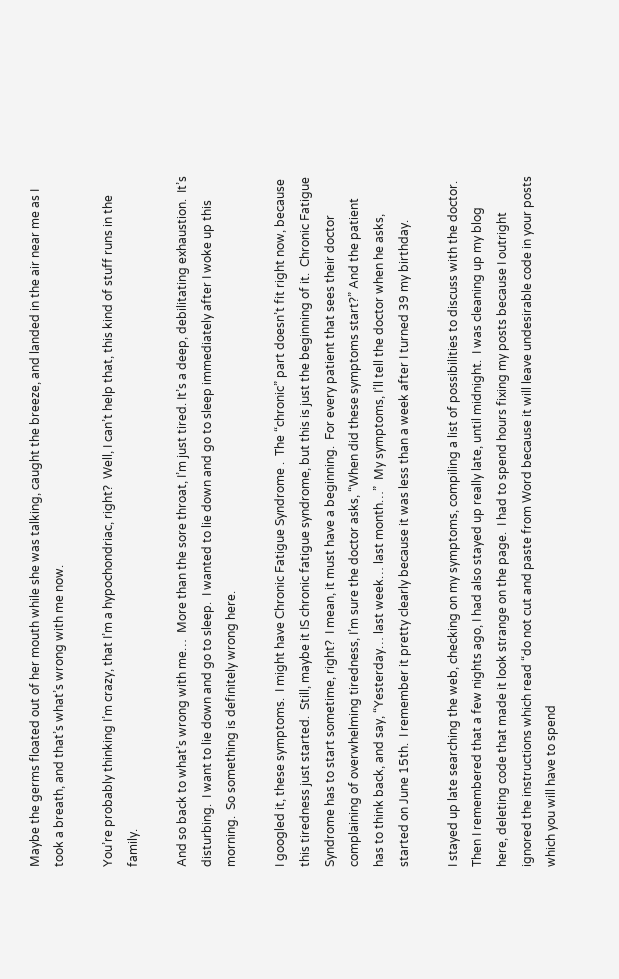Maybe the germs floated out of her mouth while she was talking, caught the breeze, and landed in the air near me as I took a breath, and that’s what’s wrong with me now.

You’re probably thinking I’m crazy, that I’m a hypochondriac, right?  Well, I can’t help that, this kind of stuff runs in the family.

And so back to what’s wrong with me…  More than the sore throat, I’m just tired. It’s a deep, debilitating exhaustion.  It’s disturbing.  I want to lie down and go to sleep.  I wanted to lie down and go to sleep immediately after I woke up this morning.  So something is definitely wrong here.

I googled it, these symptoms.  I might have Chronic Fatigue Syndrome .  The “chronic” part doesn’t fit right now, because this tiredness just started.  Still, maybe it IS chronic fatigue syndrome, but this is just the beginning of it.  Chronic Fatigue Syndrome has to start sometime, right?  I mean, it must have a beginning.  For every patient that sees their doctor complaining of overwhelming tiredness, I’m sure the doctor asks, “When did these symptoms start?” And the patient has to think back, and say, “Yesterday… last week… last month…”  My symptoms, I’ll tell the doctor when he asks, started on June 15th.  I remember it pretty clearly because it was less than a week after I turned 39 my birthday.

I stayed up late searching the web, checking on my symptoms, compiling a list of possibilities to discuss with the doctor.  Then I remembered that a few nights ago, I had also stayed up really late, until midnight.  I was cleaning up my blog here, deleting code that made it look strange on the page.  I had to spend hours fixing my posts because I outright ignored the instructions which read “do not cut and paste from Word because it will leave undesirable code in your posts which you will have to spend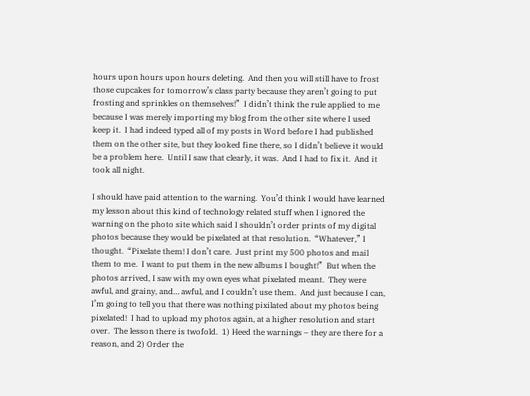hours upon hours upon hours deleting.  And then you will still have to frost those cupcakes for tomorrow’s class party because they aren’t going to put frosting and sprinkles on themselves!”  I didn’t think the rule applied to me because I was merely importing my blog from the other site where I used keep it.  I had indeed typed all of my posts in Word before I had published them on the other site, but they looked fine there, so I didn’t believe it would be a problem here.  Until I saw that clearly, it was.  And I had to fix it.  And it took all night.

I should have paid attention to the warning.  You’d think I would have learned my lesson about this kind of technology related stuff when I ignored the warning on the photo site which said I shouldn’t order prints of my digital photos because they would be pixelated at that resolution.  “Whatever,” I thought.  “Pixelate them! I don’t care.  Just print my 500 photos and mail them to me.  I want to put them in the new albums I bought!”  But when the photos arrived, I saw with my own eyes what pixelated meant.  They were awful, and grainy, and… awful, and I couldn’t use them.  And just because I can, I’m going to tell you that there was nothing pixilated about my photos being pixelated!  I had to upload my photos again, at a higher resolution and start over.  The lesson there is twofold.  1) Heed the warnings – they are there for a reason, and 2) Order the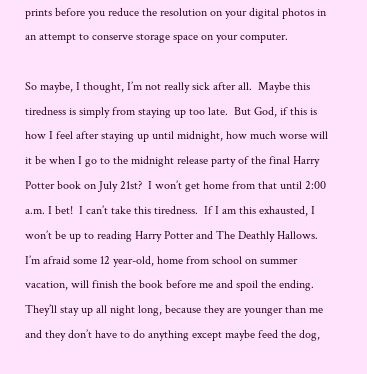prints before you reduce the resolution on your digital photos in an attempt to conserve storage space on your computer.

So maybe, I thought, I’m not really sick after all.  Maybe this tiredness is simply from staying up too late.  But God, if this is how I feel after staying up until midnight, how much worse will it be when I go to the midnight release party of the final Harry Potter book on July 21st?  I won’t get home from that until 2:00 a.m. I bet!  I can’t take this tiredness.  If I am this exhausted, I won’t be up to reading Harry Potter and The Deathly Hallows.  I’m afraid some 12 year-old, home from school on summer vacation, will finish the book before me and spoil the ending.  They’ll stay up all night long, because they are younger than me and they don’t have to do anything except maybe feed the dog,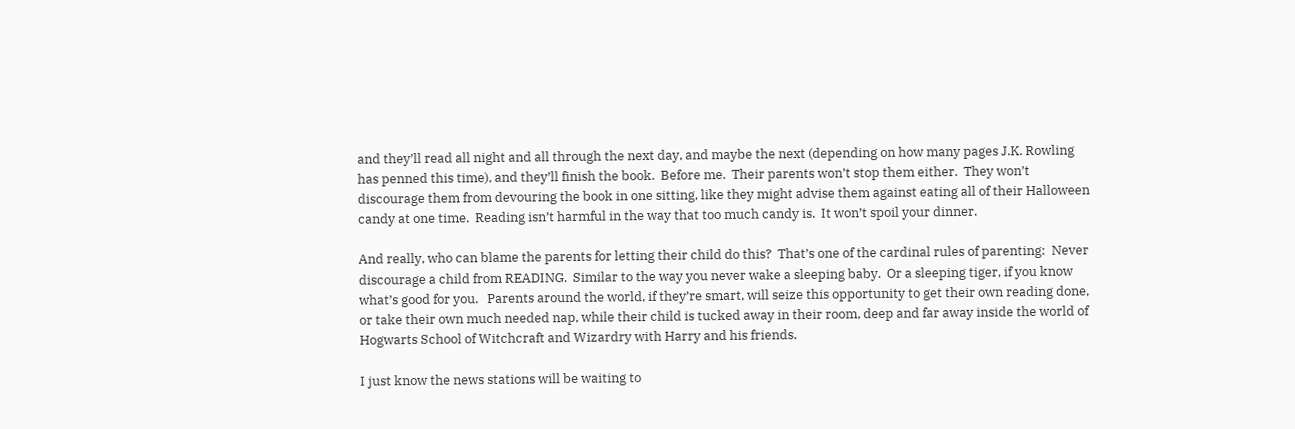and they’ll read all night and all through the next day, and maybe the next (depending on how many pages J.K. Rowling has penned this time), and they’ll finish the book.  Before me.  Their parents won’t stop them either.  They won’t discourage them from devouring the book in one sitting, like they might advise them against eating all of their Halloween candy at one time.  Reading isn’t harmful in the way that too much candy is.  It won’t spoil your dinner.

And really, who can blame the parents for letting their child do this?  That’s one of the cardinal rules of parenting:  Never discourage a child from READING.  Similar to the way you never wake a sleeping baby.  Or a sleeping tiger, if you know what’s good for you.   Parents around the world, if they’re smart, will seize this opportunity to get their own reading done, or take their own much needed nap, while their child is tucked away in their room, deep and far away inside the world of Hogwarts School of Witchcraft and Wizardry with Harry and his friends.

I just know the news stations will be waiting to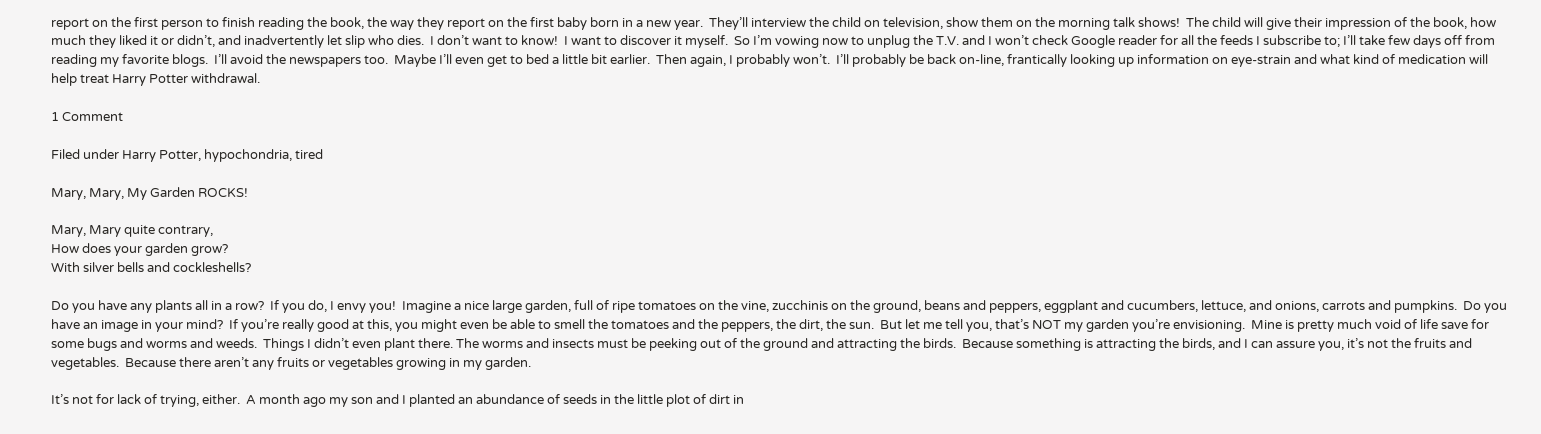report on the first person to finish reading the book, the way they report on the first baby born in a new year.  They’ll interview the child on television, show them on the morning talk shows!  The child will give their impression of the book, how much they liked it or didn’t, and inadvertently let slip who dies.  I don’t want to know!  I want to discover it myself.  So I’m vowing now to unplug the T.V. and I won’t check Google reader for all the feeds I subscribe to; I’ll take few days off from reading my favorite blogs.  I’ll avoid the newspapers too.  Maybe I’ll even get to bed a little bit earlier.  Then again, I probably won’t.  I’ll probably be back on-line, frantically looking up information on eye-strain and what kind of medication will help treat Harry Potter withdrawal.

1 Comment

Filed under Harry Potter, hypochondria, tired

Mary, Mary, My Garden ROCKS!

Mary, Mary quite contrary,
How does your garden grow?
With silver bells and cockleshells?

Do you have any plants all in a row?  If you do, I envy you!  Imagine a nice large garden, full of ripe tomatoes on the vine, zucchinis on the ground, beans and peppers, eggplant and cucumbers, lettuce, and onions, carrots and pumpkins.  Do you have an image in your mind?  If you’re really good at this, you might even be able to smell the tomatoes and the peppers, the dirt, the sun.  But let me tell you, that’s NOT my garden you’re envisioning.  Mine is pretty much void of life save for some bugs and worms and weeds.  Things I didn’t even plant there. The worms and insects must be peeking out of the ground and attracting the birds.  Because something is attracting the birds, and I can assure you, it’s not the fruits and vegetables.  Because there aren’t any fruits or vegetables growing in my garden.

It’s not for lack of trying, either.  A month ago my son and I planted an abundance of seeds in the little plot of dirt in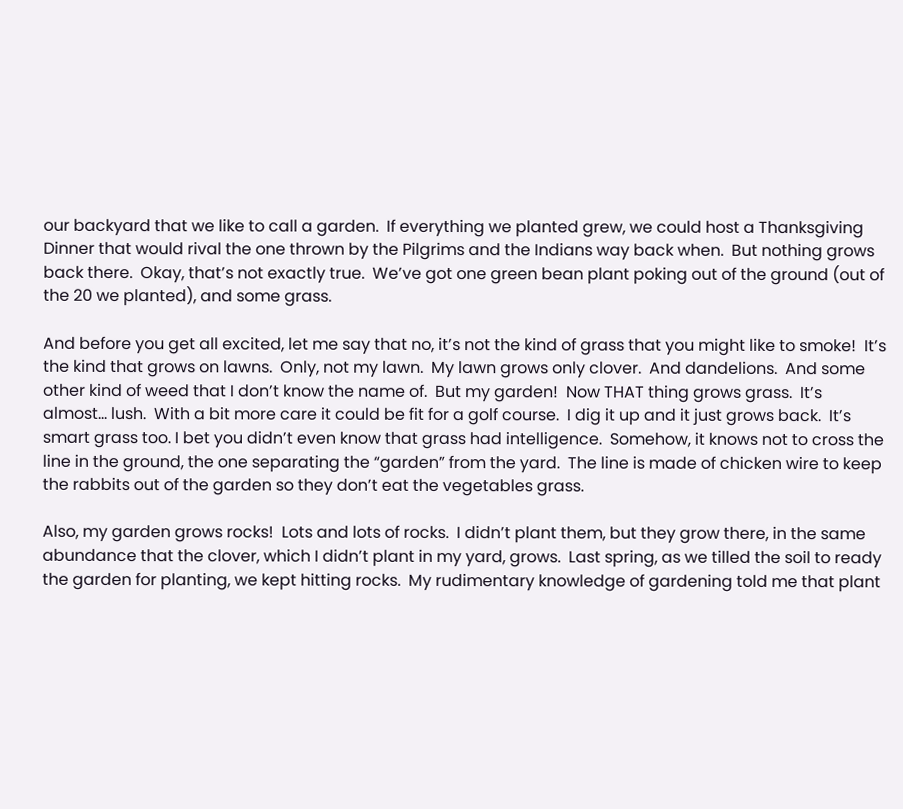our backyard that we like to call a garden.  If everything we planted grew, we could host a Thanksgiving Dinner that would rival the one thrown by the Pilgrims and the Indians way back when.  But nothing grows back there.  Okay, that’s not exactly true.  We’ve got one green bean plant poking out of the ground (out of the 20 we planted), and some grass.

And before you get all excited, let me say that no, it’s not the kind of grass that you might like to smoke!  It’s the kind that grows on lawns.  Only, not my lawn.  My lawn grows only clover.  And dandelions.  And some other kind of weed that I don’t know the name of.  But my garden!  Now THAT thing grows grass.  It’s almost… lush.  With a bit more care it could be fit for a golf course.  I dig it up and it just grows back.  It’s smart grass too. I bet you didn’t even know that grass had intelligence.  Somehow, it knows not to cross the line in the ground, the one separating the “garden” from the yard.  The line is made of chicken wire to keep the rabbits out of the garden so they don’t eat the vegetables grass.

Also, my garden grows rocks!  Lots and lots of rocks.  I didn’t plant them, but they grow there, in the same abundance that the clover, which I didn’t plant in my yard, grows.  Last spring, as we tilled the soil to ready the garden for planting, we kept hitting rocks.  My rudimentary knowledge of gardening told me that plant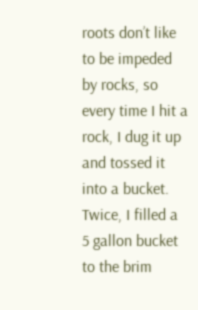roots don’t like to be impeded by rocks, so every time I hit a rock, I dug it up and tossed it into a bucket.  Twice, I filled a 5 gallon bucket to the brim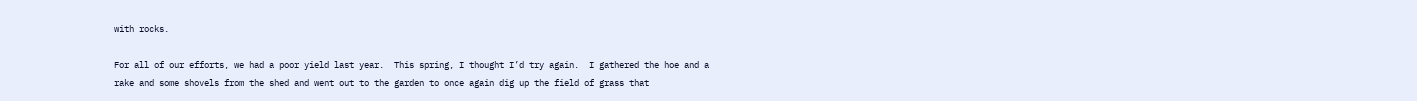with rocks.

For all of our efforts, we had a poor yield last year.  This spring, I thought I’d try again.  I gathered the hoe and a rake and some shovels from the shed and went out to the garden to once again dig up the field of grass that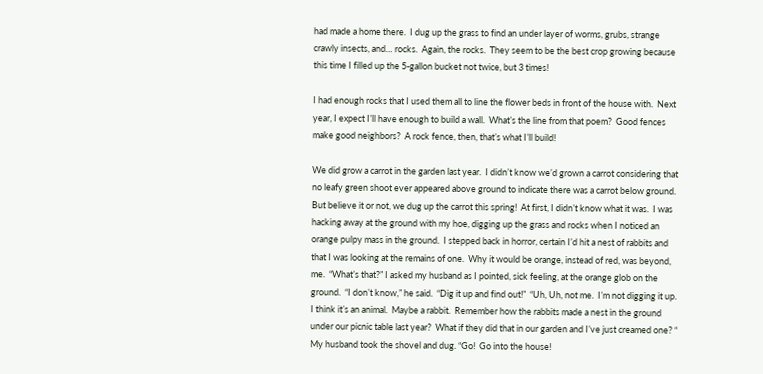had made a home there.  I dug up the grass to find an under layer of worms, grubs, strange crawly insects, and… rocks.  Again, the rocks.  They seem to be the best crop growing because this time I filled up the 5-gallon bucket not twice, but 3 times!

I had enough rocks that I used them all to line the flower beds in front of the house with.  Next year, I expect I’ll have enough to build a wall.  What’s the line from that poem?  Good fences make good neighbors?  A rock fence, then, that’s what I’ll build!

We did grow a carrot in the garden last year.  I didn’t know we’d grown a carrot considering that no leafy green shoot ever appeared above ground to indicate there was a carrot below ground.  But believe it or not, we dug up the carrot this spring!  At first, I didn’t know what it was.  I was hacking away at the ground with my hoe, digging up the grass and rocks when I noticed an orange pulpy mass in the ground.  I stepped back in horror, certain I’d hit a nest of rabbits and that I was looking at the remains of one.  Why it would be orange, instead of red, was beyond, me.  “What’s that?” I asked my husband as I pointed, sick feeling, at the orange glob on the ground.  “I don’t know,” he said.  “Dig it up and find out!”  “Uh, Uh, not me.  I’m not digging it up.  I think it’s an animal.  Maybe a rabbit.  Remember how the rabbits made a nest in the ground under our picnic table last year?  What if they did that in our garden and I’ve just creamed one? “  My husband took the shovel and dug. “Go!  Go into the house!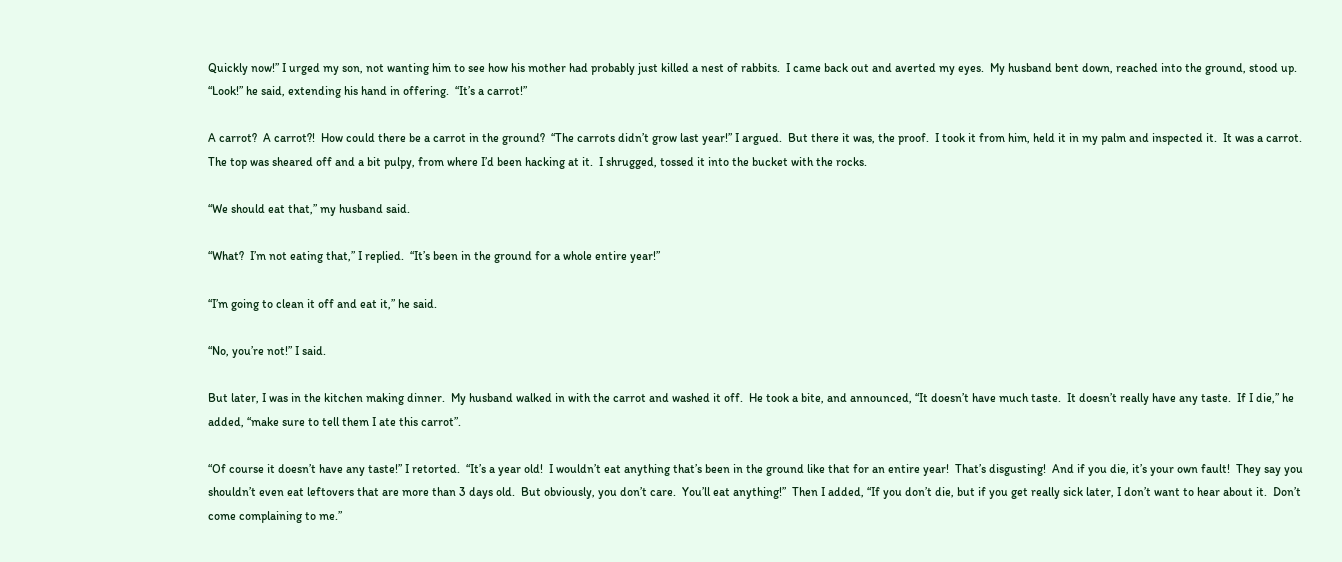Quickly now!” I urged my son, not wanting him to see how his mother had probably just killed a nest of rabbits.  I came back out and averted my eyes.  My husband bent down, reached into the ground, stood up.  “Look!” he said, extending his hand in offering.  “It’s a carrot!”

A carrot?  A carrot?!  How could there be a carrot in the ground?  “The carrots didn’t grow last year!” I argued.  But there it was, the proof.  I took it from him, held it in my palm and inspected it.  It was a carrot.  The top was sheared off and a bit pulpy, from where I’d been hacking at it.  I shrugged, tossed it into the bucket with the rocks.

“We should eat that,” my husband said.

“What?  I’m not eating that,” I replied.  “It’s been in the ground for a whole entire year!”

“I’m going to clean it off and eat it,” he said.

“No, you’re not!” I said.

But later, I was in the kitchen making dinner.  My husband walked in with the carrot and washed it off.  He took a bite, and announced, “It doesn’t have much taste.  It doesn’t really have any taste.  If I die,” he added, “make sure to tell them I ate this carrot”.

“Of course it doesn’t have any taste!” I retorted.  “It’s a year old!  I wouldn’t eat anything that’s been in the ground like that for an entire year!  That’s disgusting!  And if you die, it’s your own fault!  They say you shouldn’t even eat leftovers that are more than 3 days old.  But obviously, you don’t care.  You’ll eat anything!”  Then I added, “If you don’t die, but if you get really sick later, I don’t want to hear about it.  Don’t come complaining to me.”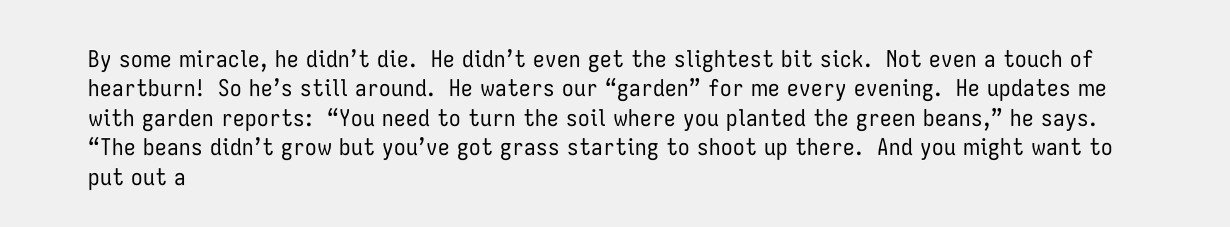By some miracle, he didn’t die.  He didn’t even get the slightest bit sick.  Not even a touch of heartburn!  So he’s still around.  He waters our “garden” for me every evening.  He updates me with garden reports:  “You need to turn the soil where you planted the green beans,” he says.  “The beans didn’t grow but you’ve got grass starting to shoot up there.  And you might want to put out a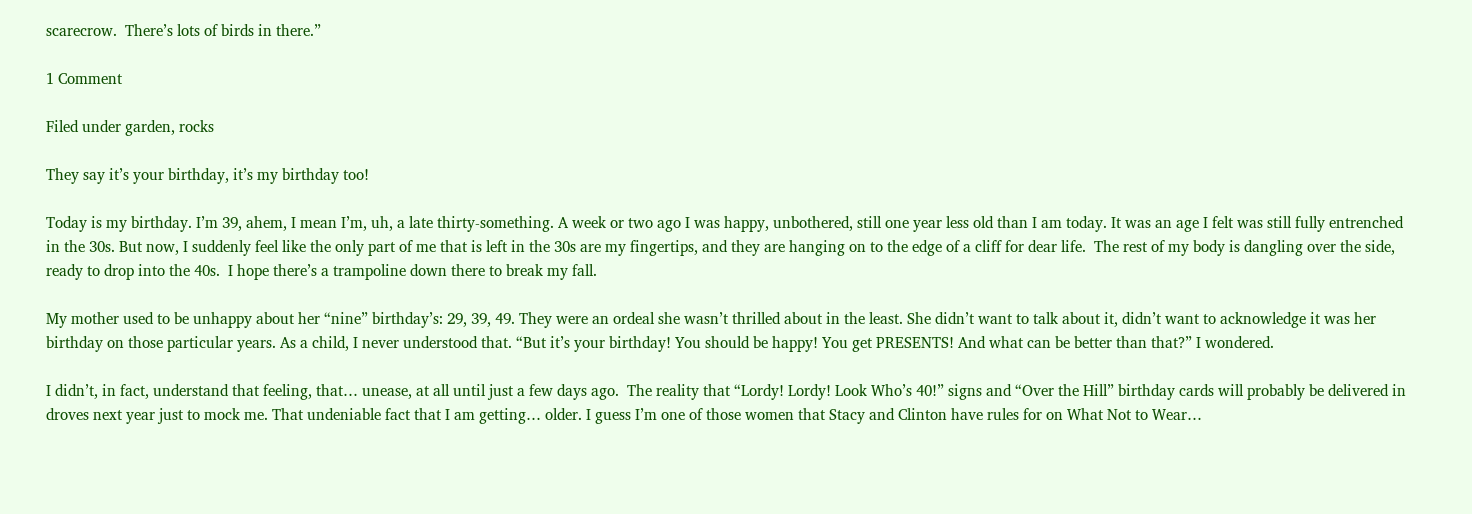scarecrow.  There’s lots of birds in there.”

1 Comment

Filed under garden, rocks

They say it’s your birthday, it’s my birthday too!

Today is my birthday. I’m 39, ahem, I mean I’m, uh, a late thirty-something. A week or two ago I was happy, unbothered, still one year less old than I am today. It was an age I felt was still fully entrenched in the 30s. But now, I suddenly feel like the only part of me that is left in the 30s are my fingertips, and they are hanging on to the edge of a cliff for dear life.  The rest of my body is dangling over the side, ready to drop into the 40s.  I hope there’s a trampoline down there to break my fall.

My mother used to be unhappy about her “nine” birthday’s: 29, 39, 49. They were an ordeal she wasn’t thrilled about in the least. She didn’t want to talk about it, didn’t want to acknowledge it was her birthday on those particular years. As a child, I never understood that. “But it’s your birthday! You should be happy! You get PRESENTS! And what can be better than that?” I wondered.

I didn’t, in fact, understand that feeling, that… unease, at all until just a few days ago.  The reality that “Lordy! Lordy! Look Who’s 40!” signs and “Over the Hill” birthday cards will probably be delivered in droves next year just to mock me. That undeniable fact that I am getting… older. I guess I’m one of those women that Stacy and Clinton have rules for on What Not to Wear…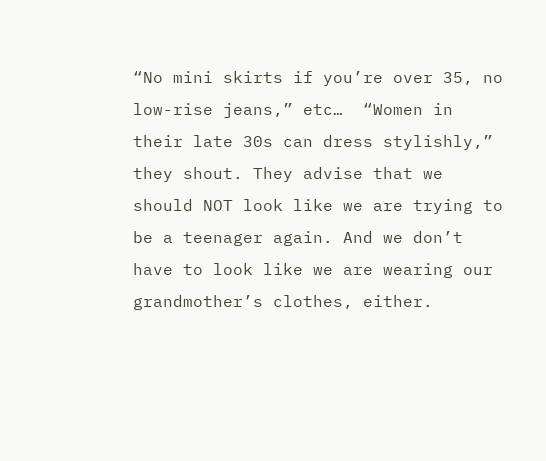“No mini skirts if you’re over 35, no low-rise jeans,” etc…  “Women in their late 30s can dress stylishly,” they shout. They advise that we should NOT look like we are trying to be a teenager again. And we don’t have to look like we are wearing our grandmother’s clothes, either.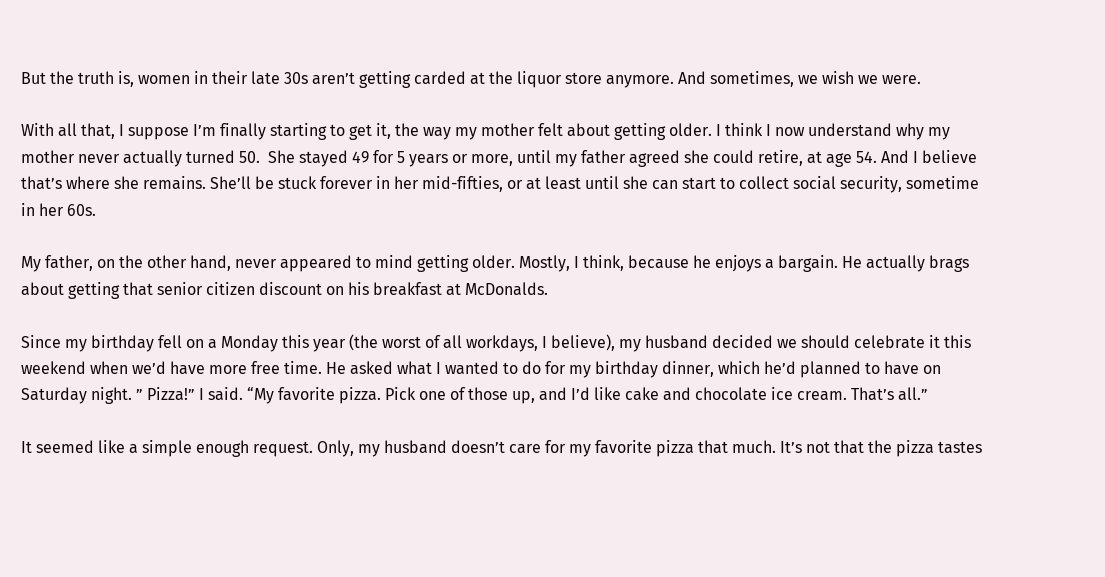But the truth is, women in their late 30s aren’t getting carded at the liquor store anymore. And sometimes, we wish we were.

With all that, I suppose I’m finally starting to get it, the way my mother felt about getting older. I think I now understand why my mother never actually turned 50.  She stayed 49 for 5 years or more, until my father agreed she could retire, at age 54. And I believe that’s where she remains. She’ll be stuck forever in her mid-fifties, or at least until she can start to collect social security, sometime in her 60s.

My father, on the other hand, never appeared to mind getting older. Mostly, I think, because he enjoys a bargain. He actually brags about getting that senior citizen discount on his breakfast at McDonalds.

Since my birthday fell on a Monday this year (the worst of all workdays, I believe), my husband decided we should celebrate it this weekend when we’d have more free time. He asked what I wanted to do for my birthday dinner, which he’d planned to have on Saturday night. ” Pizza!” I said. “My favorite pizza. Pick one of those up, and I’d like cake and chocolate ice cream. That’s all.”

It seemed like a simple enough request. Only, my husband doesn’t care for my favorite pizza that much. It’s not that the pizza tastes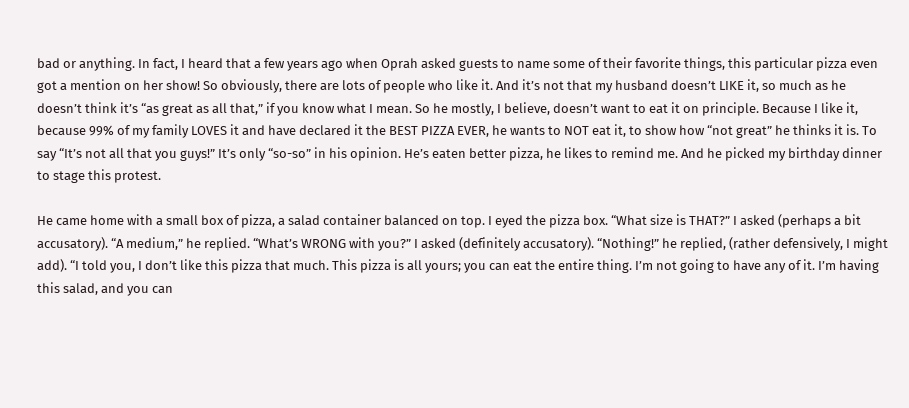bad or anything. In fact, I heard that a few years ago when Oprah asked guests to name some of their favorite things, this particular pizza even got a mention on her show! So obviously, there are lots of people who like it. And it’s not that my husband doesn’t LIKE it, so much as he doesn’t think it’s “as great as all that,” if you know what I mean. So he mostly, I believe, doesn’t want to eat it on principle. Because I like it, because 99% of my family LOVES it and have declared it the BEST PIZZA EVER, he wants to NOT eat it, to show how “not great” he thinks it is. To say “It’s not all that you guys!” It’s only “so-so” in his opinion. He’s eaten better pizza, he likes to remind me. And he picked my birthday dinner to stage this protest.

He came home with a small box of pizza, a salad container balanced on top. I eyed the pizza box. “What size is THAT?” I asked (perhaps a bit accusatory). “A medium,” he replied. “What’s WRONG with you?” I asked (definitely accusatory). “Nothing!” he replied, (rather defensively, I might add). “I told you, I don’t like this pizza that much. This pizza is all yours; you can eat the entire thing. I’m not going to have any of it. I’m having this salad, and you can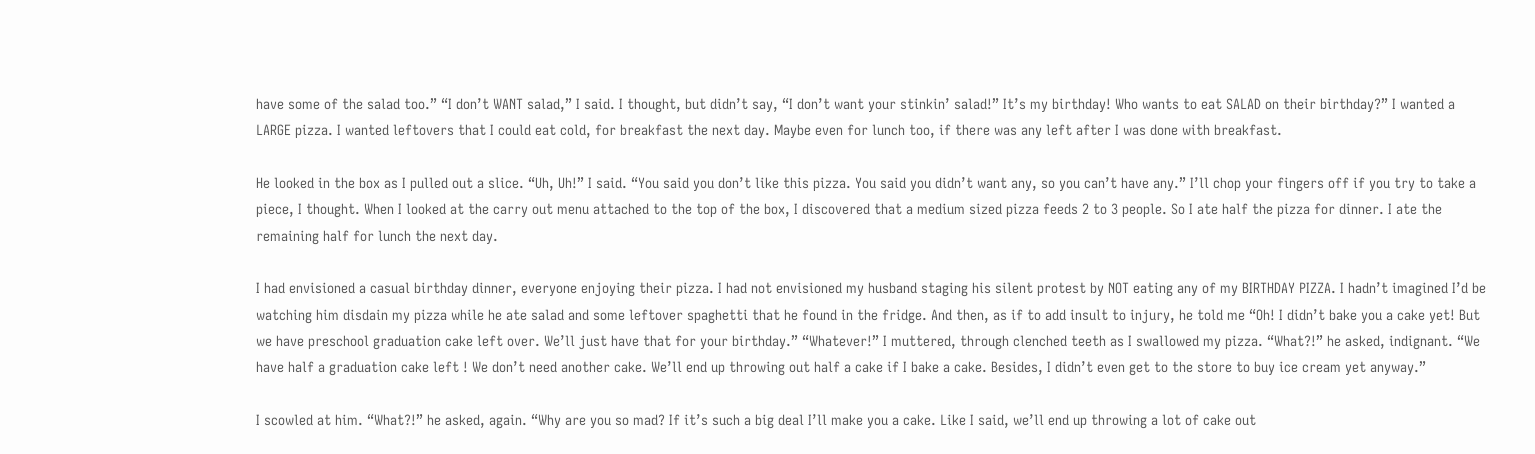have some of the salad too.” “I don’t WANT salad,” I said. I thought, but didn’t say, “I don’t want your stinkin’ salad!” It’s my birthday! Who wants to eat SALAD on their birthday?” I wanted a LARGE pizza. I wanted leftovers that I could eat cold, for breakfast the next day. Maybe even for lunch too, if there was any left after I was done with breakfast.

He looked in the box as I pulled out a slice. “Uh, Uh!” I said. “You said you don’t like this pizza. You said you didn’t want any, so you can’t have any.” I’ll chop your fingers off if you try to take a piece, I thought. When I looked at the carry out menu attached to the top of the box, I discovered that a medium sized pizza feeds 2 to 3 people. So I ate half the pizza for dinner. I ate the remaining half for lunch the next day.

I had envisioned a casual birthday dinner, everyone enjoying their pizza. I had not envisioned my husband staging his silent protest by NOT eating any of my BIRTHDAY PIZZA. I hadn’t imagined I’d be watching him disdain my pizza while he ate salad and some leftover spaghetti that he found in the fridge. And then, as if to add insult to injury, he told me “Oh! I didn’t bake you a cake yet! But we have preschool graduation cake left over. We’ll just have that for your birthday.” “Whatever!” I muttered, through clenched teeth as I swallowed my pizza. “What?!” he asked, indignant. “We have half a graduation cake left ! We don’t need another cake. We’ll end up throwing out half a cake if I bake a cake. Besides, I didn’t even get to the store to buy ice cream yet anyway.”

I scowled at him. “What?!” he asked, again. “Why are you so mad? If it’s such a big deal I’ll make you a cake. Like I said, we’ll end up throwing a lot of cake out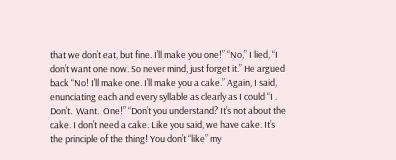that we don’t eat, but fine. I’ll make you one!” “No,” I lied, “I don’t want one now. So never mind, just forget it.” He argued back “No! I’ll make one. I’ll make you a cake.” Again, I said, enunciating each and every syllable as clearly as I could “I . Don’t.  Want.  One!” “Don’t you understand? It’s not about the cake. I don’t need a cake. Like you said, we have cake. It’s the principle of the thing! You don’t “like” my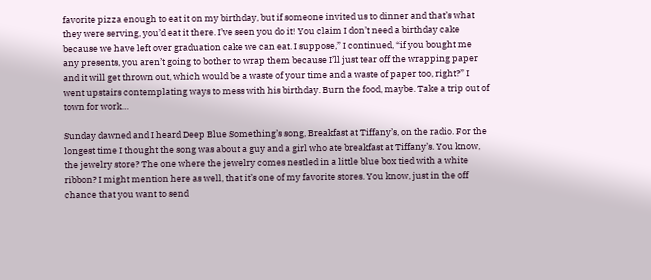favorite pizza enough to eat it on my birthday, but if someone invited us to dinner and that’s what they were serving, you’d eat it there. I’ve seen you do it! You claim I don’t need a birthday cake because we have left over graduation cake we can eat. I suppose,” I continued, “if you bought me any presents, you aren’t going to bother to wrap them because I’ll just tear off the wrapping paper and it will get thrown out, which would be a waste of your time and a waste of paper too, right?” I went upstairs contemplating ways to mess with his birthday. Burn the food, maybe. Take a trip out of town for work…

Sunday dawned and I heard Deep Blue Something’s song, Breakfast at Tiffany’s, on the radio. For the longest time I thought the song was about a guy and a girl who ate breakfast at Tiffany’s. You know, the jewelry store? The one where the jewelry comes nestled in a little blue box tied with a white ribbon? I might mention here as well, that it’s one of my favorite stores. You know, just in the off chance that you want to send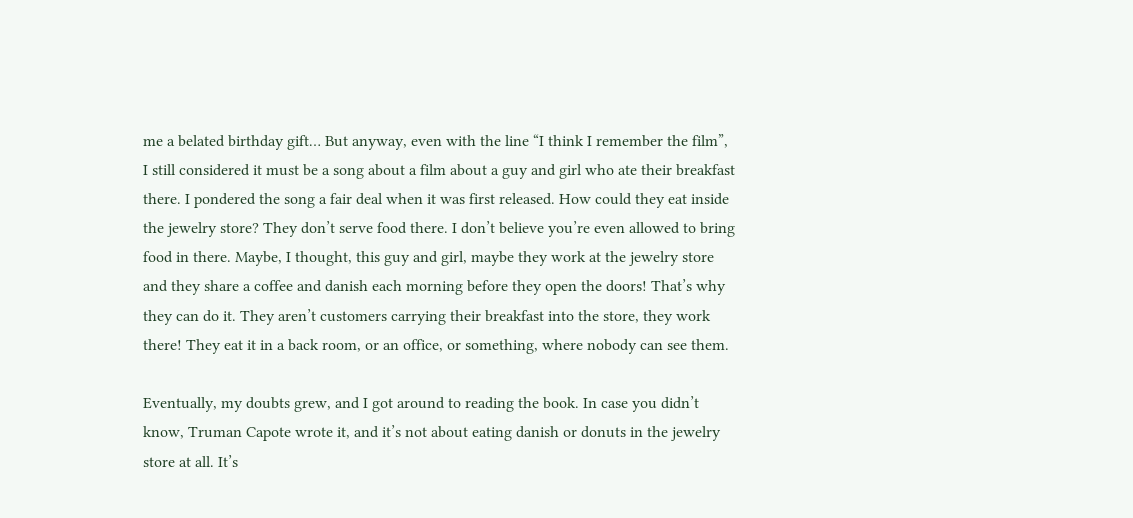me a belated birthday gift… But anyway, even with the line “I think I remember the film”,  I still considered it must be a song about a film about a guy and girl who ate their breakfast there. I pondered the song a fair deal when it was first released. How could they eat inside the jewelry store? They don’t serve food there. I don’t believe you’re even allowed to bring food in there. Maybe, I thought, this guy and girl, maybe they work at the jewelry store and they share a coffee and danish each morning before they open the doors! That’s why they can do it. They aren’t customers carrying their breakfast into the store, they work there! They eat it in a back room, or an office, or something, where nobody can see them.

Eventually, my doubts grew, and I got around to reading the book. In case you didn’t know, Truman Capote wrote it, and it’s not about eating danish or donuts in the jewelry store at all. It’s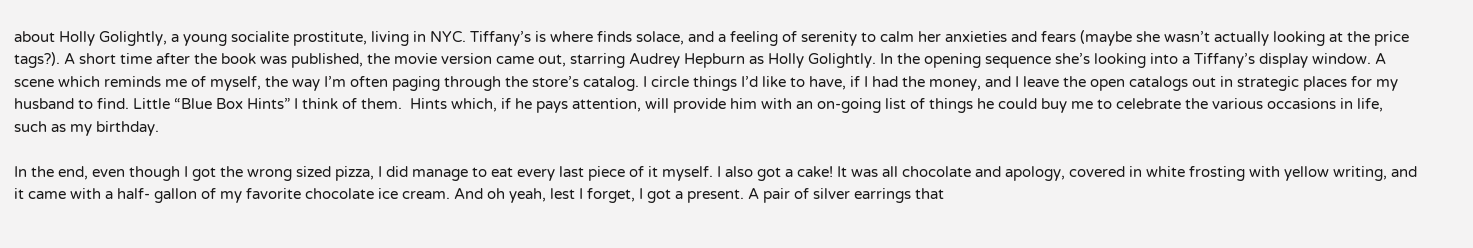about Holly Golightly, a young socialite prostitute, living in NYC. Tiffany’s is where finds solace, and a feeling of serenity to calm her anxieties and fears (maybe she wasn’t actually looking at the price tags?). A short time after the book was published, the movie version came out, starring Audrey Hepburn as Holly Golightly. In the opening sequence she’s looking into a Tiffany’s display window. A scene which reminds me of myself, the way I’m often paging through the store’s catalog. I circle things I’d like to have, if I had the money, and I leave the open catalogs out in strategic places for my husband to find. Little “Blue Box Hints” I think of them.  Hints which, if he pays attention, will provide him with an on-going list of things he could buy me to celebrate the various occasions in life, such as my birthday.

In the end, even though I got the wrong sized pizza, I did manage to eat every last piece of it myself. I also got a cake! It was all chocolate and apology, covered in white frosting with yellow writing, and it came with a half- gallon of my favorite chocolate ice cream. And oh yeah, lest I forget, I got a present. A pair of silver earrings that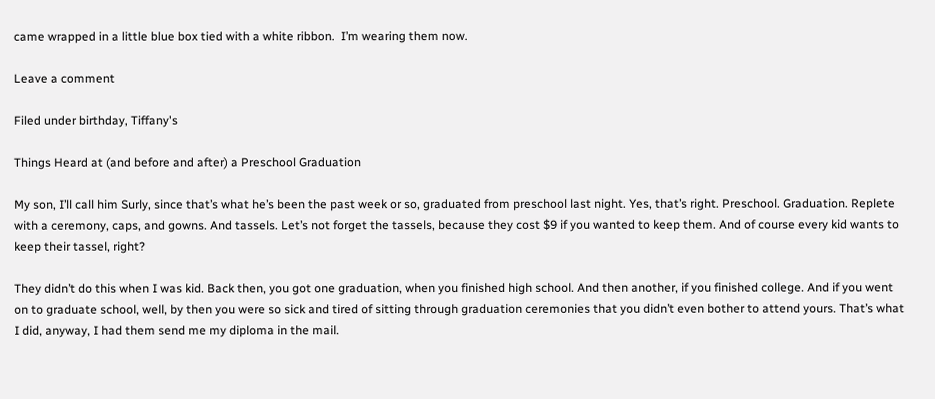came wrapped in a little blue box tied with a white ribbon.  I’m wearing them now.

Leave a comment

Filed under birthday, Tiffany's

Things Heard at (and before and after) a Preschool Graduation

My son, I’ll call him Surly, since that’s what he’s been the past week or so, graduated from preschool last night. Yes, that’s right. Preschool. Graduation. Replete with a ceremony, caps, and gowns. And tassels. Let’s not forget the tassels, because they cost $9 if you wanted to keep them. And of course every kid wants to keep their tassel, right?

They didn’t do this when I was kid. Back then, you got one graduation, when you finished high school. And then another, if you finished college. And if you went on to graduate school, well, by then you were so sick and tired of sitting through graduation ceremonies that you didn’t even bother to attend yours. That’s what I did, anyway, I had them send me my diploma in the mail.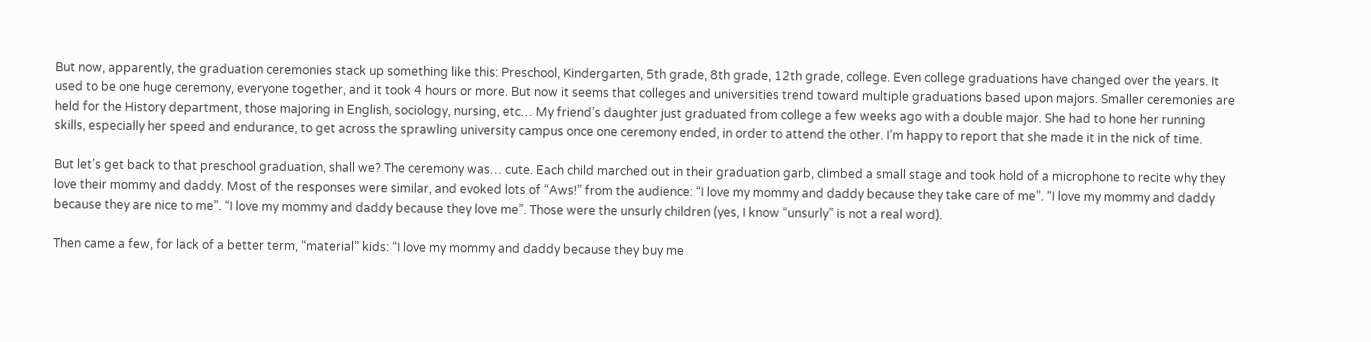But now, apparently, the graduation ceremonies stack up something like this: Preschool, Kindergarten, 5th grade, 8th grade, 12th grade, college. Even college graduations have changed over the years. It used to be one huge ceremony, everyone together, and it took 4 hours or more. But now it seems that colleges and universities trend toward multiple graduations based upon majors. Smaller ceremonies are held for the History department, those majoring in English, sociology, nursing, etc… My friend’s daughter just graduated from college a few weeks ago with a double major. She had to hone her running skills, especially her speed and endurance, to get across the sprawling university campus once one ceremony ended, in order to attend the other. I’m happy to report that she made it in the nick of time.

But let’s get back to that preschool graduation, shall we? The ceremony was… cute. Each child marched out in their graduation garb, climbed a small stage and took hold of a microphone to recite why they love their mommy and daddy. Most of the responses were similar, and evoked lots of “Aws!” from the audience: “I love my mommy and daddy because they take care of me”. “I love my mommy and daddy because they are nice to me”. “I love my mommy and daddy because they love me”. Those were the unsurly children (yes, I know “unsurly” is not a real word).

Then came a few, for lack of a better term, “material” kids: “I love my mommy and daddy because they buy me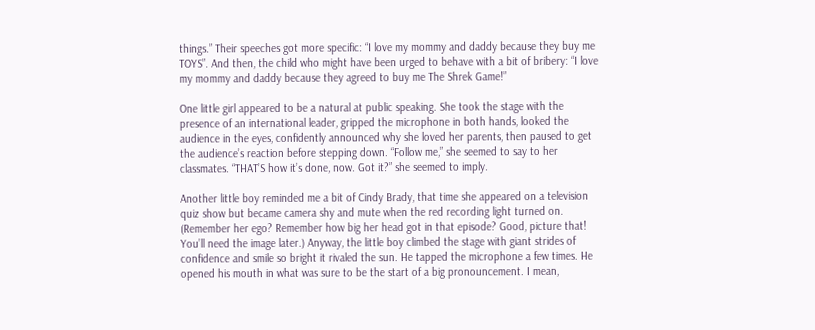things.” Their speeches got more specific: “I love my mommy and daddy because they buy me TOYS”. And then, the child who might have been urged to behave with a bit of bribery: “I love my mommy and daddy because they agreed to buy me The Shrek Game!”

One little girl appeared to be a natural at public speaking. She took the stage with the presence of an international leader, gripped the microphone in both hands, looked the audience in the eyes, confidently announced why she loved her parents, then paused to get the audience’s reaction before stepping down. “Follow me,” she seemed to say to her classmates. “THAT’S how it’s done, now. Got it?” she seemed to imply.

Another little boy reminded me a bit of Cindy Brady, that time she appeared on a television quiz show but became camera shy and mute when the red recording light turned on. (Remember her ego? Remember how big her head got in that episode? Good, picture that! You’ll need the image later.) Anyway, the little boy climbed the stage with giant strides of confidence and smile so bright it rivaled the sun. He tapped the microphone a few times. He opened his mouth in what was sure to be the start of a big pronouncement. I mean,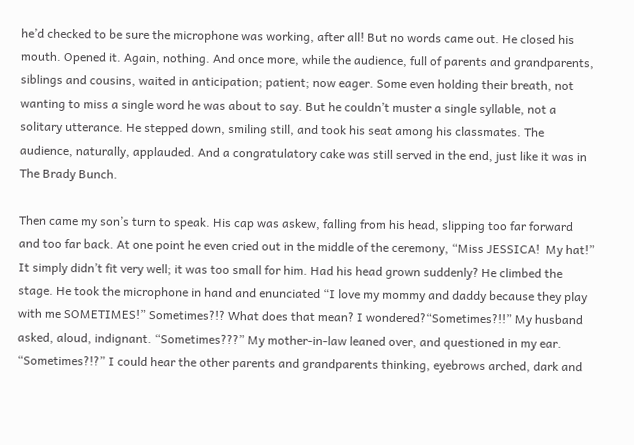he’d checked to be sure the microphone was working, after all! But no words came out. He closed his mouth. Opened it. Again, nothing. And once more, while the audience, full of parents and grandparents, siblings and cousins, waited in anticipation; patient; now eager. Some even holding their breath, not wanting to miss a single word he was about to say. But he couldn’t muster a single syllable, not a solitary utterance. He stepped down, smiling still, and took his seat among his classmates. The audience, naturally, applauded. And a congratulatory cake was still served in the end, just like it was in The Brady Bunch.

Then came my son’s turn to speak. His cap was askew, falling from his head, slipping too far forward and too far back. At one point he even cried out in the middle of the ceremony, “Miss JESSICA!  My hat!” It simply didn’t fit very well; it was too small for him. Had his head grown suddenly? He climbed the stage. He took the microphone in hand and enunciated “I love my mommy and daddy because they play with me SOMETIMES!” Sometimes?!? What does that mean? I wondered?“Sometimes?!!” My husband asked, aloud, indignant. “Sometimes???” My mother-in-law leaned over, and questioned in my ear. “Sometimes?!?” I could hear the other parents and grandparents thinking, eyebrows arched, dark and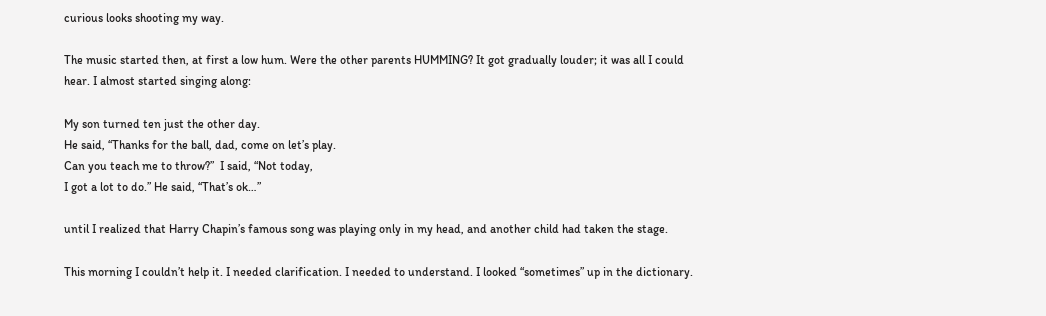curious looks shooting my way.

The music started then, at first a low hum. Were the other parents HUMMING? It got gradually louder; it was all I could hear. I almost started singing along:

My son turned ten just the other day.
He said, “Thanks for the ball, dad, come on let’s play.
Can you teach me to throw?”  I said, “Not today,
I got a lot to do.” He said, “That’s ok…”

until I realized that Harry Chapin’s famous song was playing only in my head, and another child had taken the stage.

This morning I couldn’t help it. I needed clarification. I needed to understand. I looked “sometimes” up in the dictionary.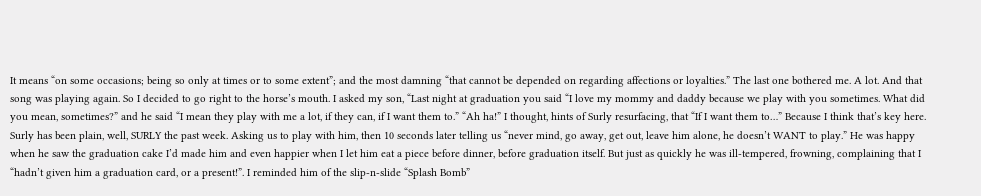It means “on some occasions; being so only at times or to some extent”; and the most damning “that cannot be depended on regarding affections or loyalties.” The last one bothered me. A lot. And that song was playing again. So I decided to go right to the horse’s mouth. I asked my son, “Last night at graduation you said “I love my mommy and daddy because we play with you sometimes. What did you mean, sometimes?” and he said “I mean they play with me a lot, if they can, if I want them to.” “Ah ha!” I thought, hints of Surly resurfacing, that “If I want them to…” Because I think that’s key here. Surly has been plain, well, SURLY the past week. Asking us to play with him, then 10 seconds later telling us “never mind, go away, get out, leave him alone, he doesn’t WANT to play.” He was happy when he saw the graduation cake I’d made him and even happier when I let him eat a piece before dinner, before graduation itself. But just as quickly he was ill-tempered, frowning, complaining that I “hadn’t given him a graduation card, or a present!”. I reminded him of the slip-n-slide “Splash Bomb”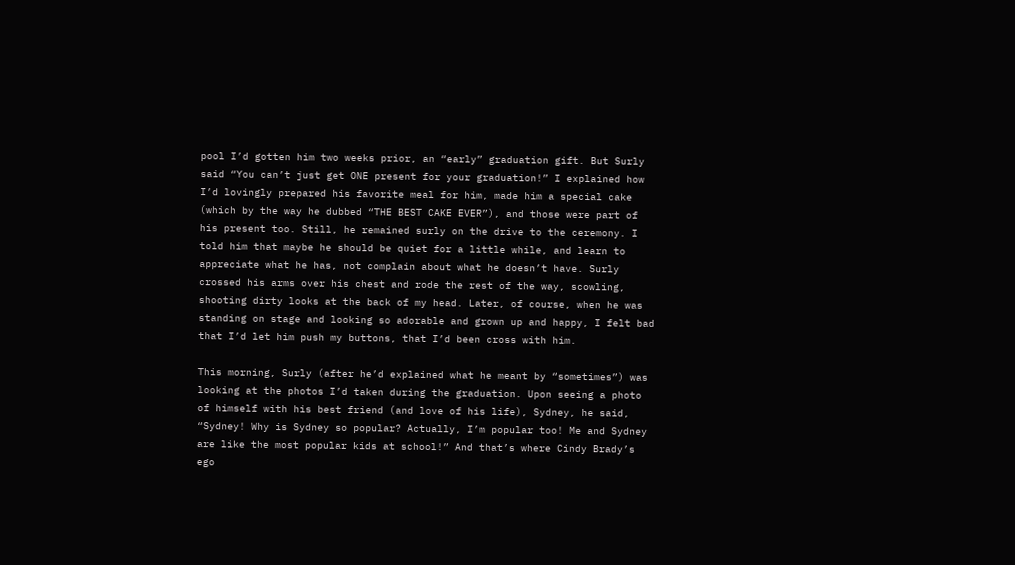pool I’d gotten him two weeks prior, an “early” graduation gift. But Surly said “You can’t just get ONE present for your graduation!” I explained how I’d lovingly prepared his favorite meal for him, made him a special cake (which by the way he dubbed “THE BEST CAKE EVER”), and those were part of his present too. Still, he remained surly on the drive to the ceremony. I told him that maybe he should be quiet for a little while, and learn to appreciate what he has, not complain about what he doesn’t have. Surly crossed his arms over his chest and rode the rest of the way, scowling, shooting dirty looks at the back of my head. Later, of course, when he was standing on stage and looking so adorable and grown up and happy, I felt bad that I’d let him push my buttons, that I’d been cross with him.

This morning, Surly (after he’d explained what he meant by “sometimes”) was looking at the photos I’d taken during the graduation. Upon seeing a photo of himself with his best friend (and love of his life), Sydney, he said, “Sydney! Why is Sydney so popular? Actually, I’m popular too! Me and Sydney are like the most popular kids at school!” And that’s where Cindy Brady’s ego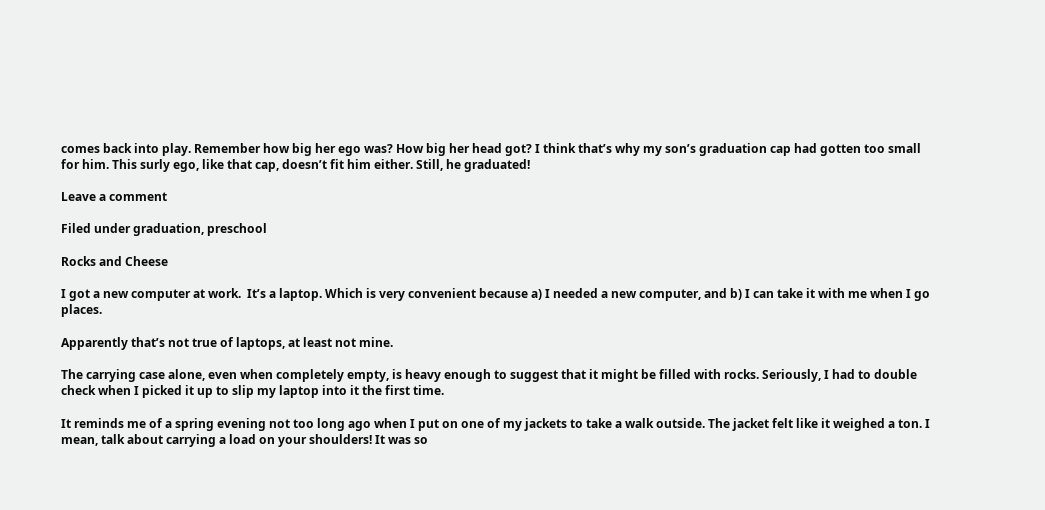comes back into play. Remember how big her ego was? How big her head got? I think that’s why my son’s graduation cap had gotten too small for him. This surly ego, like that cap, doesn’t fit him either. Still, he graduated!

Leave a comment

Filed under graduation, preschool

Rocks and Cheese

I got a new computer at work.  It’s a laptop. Which is very convenient because a) I needed a new computer, and b) I can take it with me when I go places.

Apparently that’s not true of laptops, at least not mine.

The carrying case alone, even when completely empty, is heavy enough to suggest that it might be filled with rocks. Seriously, I had to double check when I picked it up to slip my laptop into it the first time.

It reminds me of a spring evening not too long ago when I put on one of my jackets to take a walk outside. The jacket felt like it weighed a ton. I mean, talk about carrying a load on your shoulders! It was so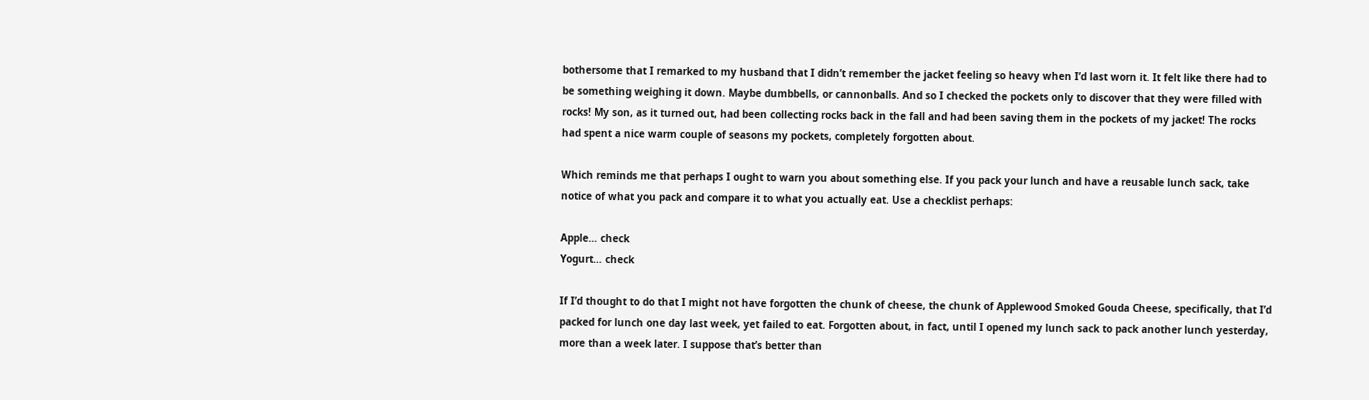bothersome that I remarked to my husband that I didn’t remember the jacket feeling so heavy when I’d last worn it. It felt like there had to be something weighing it down. Maybe dumbbells, or cannonballs. And so I checked the pockets only to discover that they were filled with rocks! My son, as it turned out, had been collecting rocks back in the fall and had been saving them in the pockets of my jacket! The rocks had spent a nice warm couple of seasons my pockets, completely forgotten about.

Which reminds me that perhaps I ought to warn you about something else. If you pack your lunch and have a reusable lunch sack, take notice of what you pack and compare it to what you actually eat. Use a checklist perhaps:

Apple… check
Yogurt… check

If I’d thought to do that I might not have forgotten the chunk of cheese, the chunk of Applewood Smoked Gouda Cheese, specifically, that I’d packed for lunch one day last week, yet failed to eat. Forgotten about, in fact, until I opened my lunch sack to pack another lunch yesterday, more than a week later. I suppose that’s better than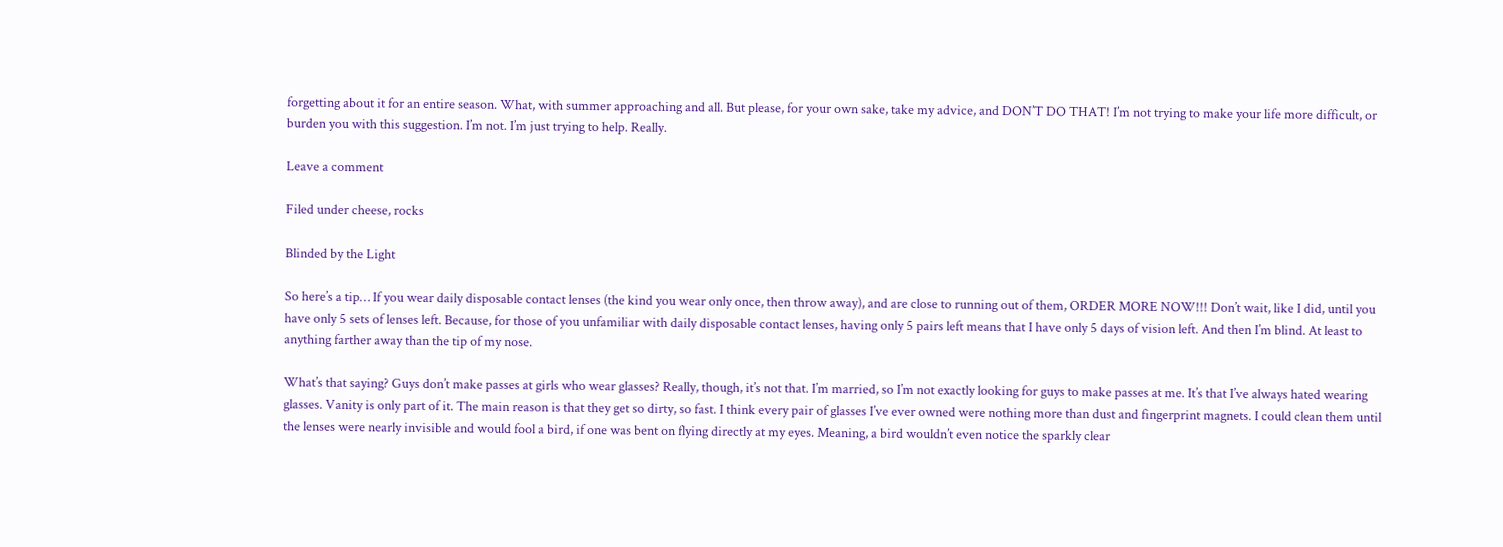forgetting about it for an entire season. What, with summer approaching and all. But please, for your own sake, take my advice, and DON’T DO THAT! I’m not trying to make your life more difficult, or burden you with this suggestion. I’m not. I’m just trying to help. Really.

Leave a comment

Filed under cheese, rocks

Blinded by the Light

So here’s a tip… If you wear daily disposable contact lenses (the kind you wear only once, then throw away), and are close to running out of them, ORDER MORE NOW!!! Don’t wait, like I did, until you have only 5 sets of lenses left. Because, for those of you unfamiliar with daily disposable contact lenses, having only 5 pairs left means that I have only 5 days of vision left. And then I’m blind. At least to anything farther away than the tip of my nose.

What’s that saying? Guys don’t make passes at girls who wear glasses? Really, though, it’s not that. I’m married, so I’m not exactly looking for guys to make passes at me. It’s that I’ve always hated wearing glasses. Vanity is only part of it. The main reason is that they get so dirty, so fast. I think every pair of glasses I’ve ever owned were nothing more than dust and fingerprint magnets. I could clean them until the lenses were nearly invisible and would fool a bird, if one was bent on flying directly at my eyes. Meaning, a bird wouldn’t even notice the sparkly clear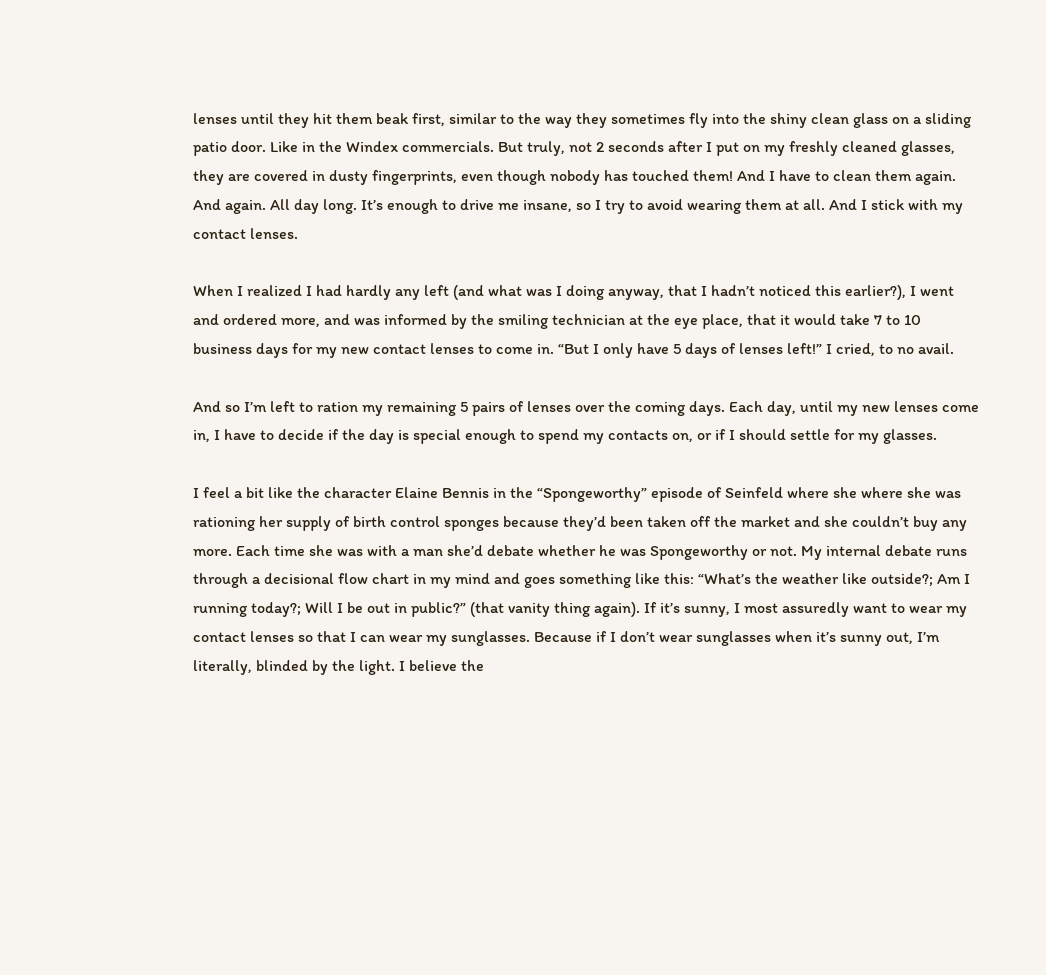lenses until they hit them beak first, similar to the way they sometimes fly into the shiny clean glass on a sliding patio door. Like in the Windex commercials. But truly, not 2 seconds after I put on my freshly cleaned glasses, they are covered in dusty fingerprints, even though nobody has touched them! And I have to clean them again. And again. All day long. It’s enough to drive me insane, so I try to avoid wearing them at all. And I stick with my contact lenses.

When I realized I had hardly any left (and what was I doing anyway, that I hadn’t noticed this earlier?), I went and ordered more, and was informed by the smiling technician at the eye place, that it would take 7 to 10 business days for my new contact lenses to come in. “But I only have 5 days of lenses left!” I cried, to no avail.

And so I’m left to ration my remaining 5 pairs of lenses over the coming days. Each day, until my new lenses come in, I have to decide if the day is special enough to spend my contacts on, or if I should settle for my glasses.

I feel a bit like the character Elaine Bennis in the “Spongeworthy” episode of Seinfeld where she where she was rationing her supply of birth control sponges because they’d been taken off the market and she couldn’t buy any more. Each time she was with a man she’d debate whether he was Spongeworthy or not. My internal debate runs through a decisional flow chart in my mind and goes something like this: “What’s the weather like outside?; Am I running today?; Will I be out in public?” (that vanity thing again). If it’s sunny, I most assuredly want to wear my contact lenses so that I can wear my sunglasses. Because if I don’t wear sunglasses when it’s sunny out, I’m literally, blinded by the light. I believe the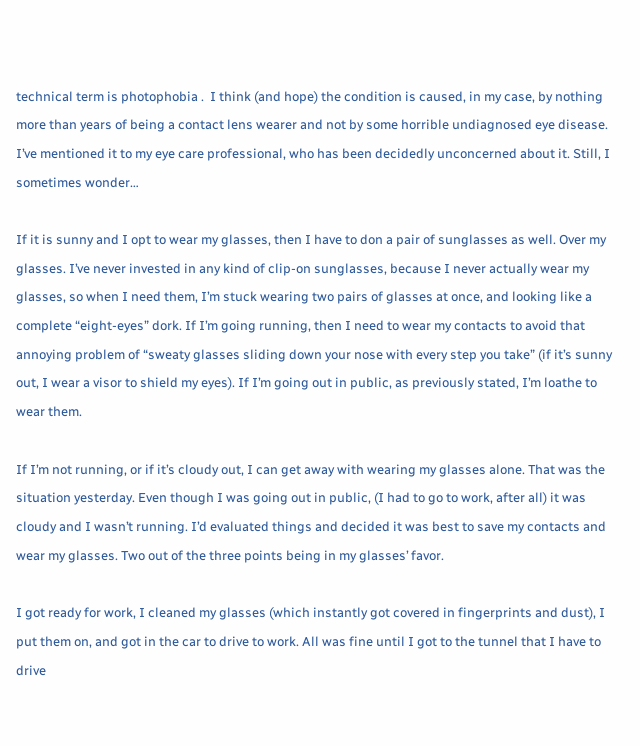technical term is photophobia .  I think (and hope) the condition is caused, in my case, by nothing more than years of being a contact lens wearer and not by some horrible undiagnosed eye disease. I’ve mentioned it to my eye care professional, who has been decidedly unconcerned about it. Still, I sometimes wonder…

If it is sunny and I opt to wear my glasses, then I have to don a pair of sunglasses as well. Over my glasses. I’ve never invested in any kind of clip-on sunglasses, because I never actually wear my glasses, so when I need them, I’m stuck wearing two pairs of glasses at once, and looking like a complete “eight-eyes” dork. If I’m going running, then I need to wear my contacts to avoid that annoying problem of “sweaty glasses sliding down your nose with every step you take” (if it’s sunny out, I wear a visor to shield my eyes). If I’m going out in public, as previously stated, I’m loathe to wear them.

If I’m not running, or if it’s cloudy out, I can get away with wearing my glasses alone. That was the situation yesterday. Even though I was going out in public, (I had to go to work, after all) it was cloudy and I wasn’t running. I’d evaluated things and decided it was best to save my contacts and wear my glasses. Two out of the three points being in my glasses’ favor.

I got ready for work, I cleaned my glasses (which instantly got covered in fingerprints and dust), I put them on, and got in the car to drive to work. All was fine until I got to the tunnel that I have to drive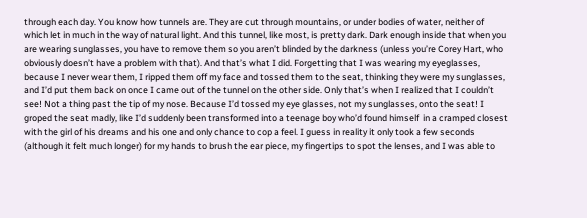through each day. You know how tunnels are. They are cut through mountains, or under bodies of water, neither of which let in much in the way of natural light. And this tunnel, like most, is pretty dark. Dark enough inside that when you are wearing sunglasses, you have to remove them so you aren’t blinded by the darkness (unless you’re Corey Hart, who obviously doesn’t have a problem with that). And that’s what I did. Forgetting that I was wearing my eyeglasses, because I never wear them, I ripped them off my face and tossed them to the seat, thinking they were my sunglasses, and I’d put them back on once I came out of the tunnel on the other side. Only that’s when I realized that I couldn’t see! Not a thing past the tip of my nose. Because I’d tossed my eye glasses, not my sunglasses, onto the seat! I groped the seat madly, like I’d suddenly been transformed into a teenage boy who’d found himself  in a cramped closest with the girl of his dreams and his one and only chance to cop a feel. I guess in reality it only took a few seconds (although it felt much longer) for my hands to brush the ear piece, my fingertips to spot the lenses, and I was able to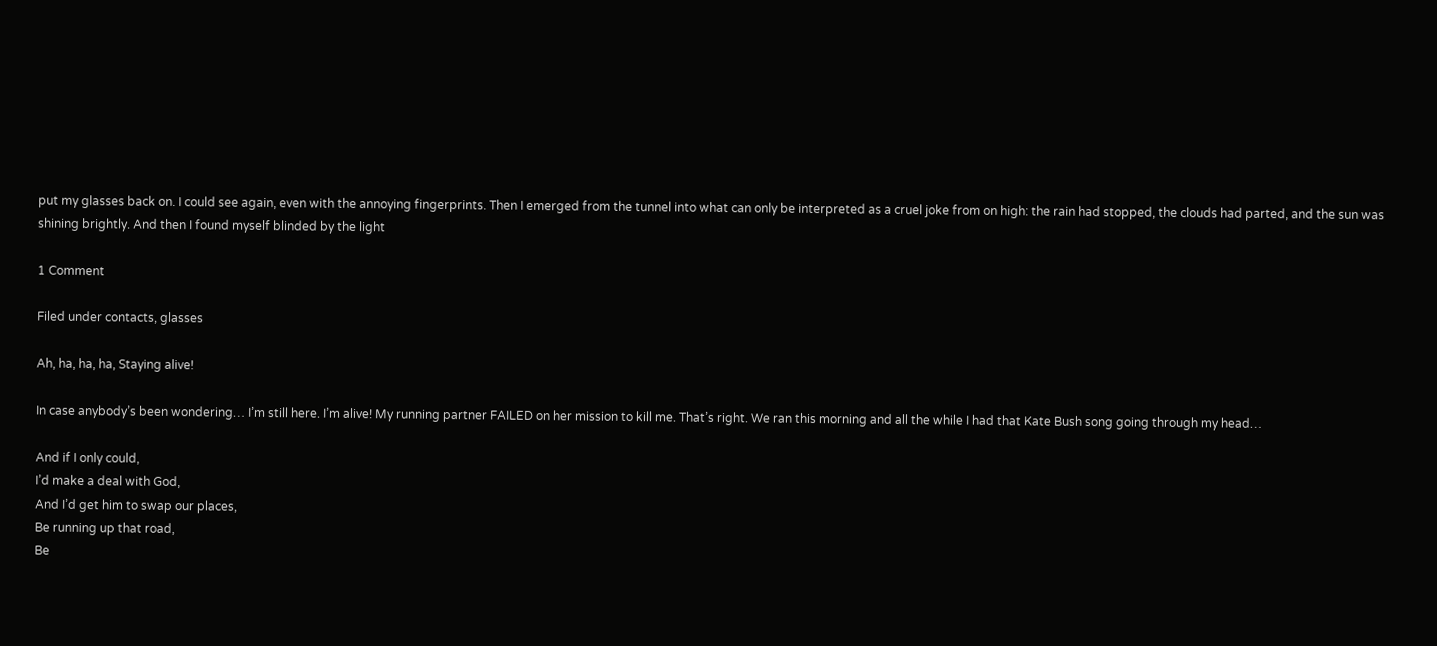put my glasses back on. I could see again, even with the annoying fingerprints. Then I emerged from the tunnel into what can only be interpreted as a cruel joke from on high: the rain had stopped, the clouds had parted, and the sun was shining brightly. And then I found myself blinded by the light

1 Comment

Filed under contacts, glasses

Ah, ha, ha, ha, Staying alive!

In case anybody’s been wondering… I’m still here. I’m alive! My running partner FAILED on her mission to kill me. That’s right. We ran this morning and all the while I had that Kate Bush song going through my head…

And if I only could,
I’d make a deal with God,
And I’d get him to swap our places,
Be running up that road,
Be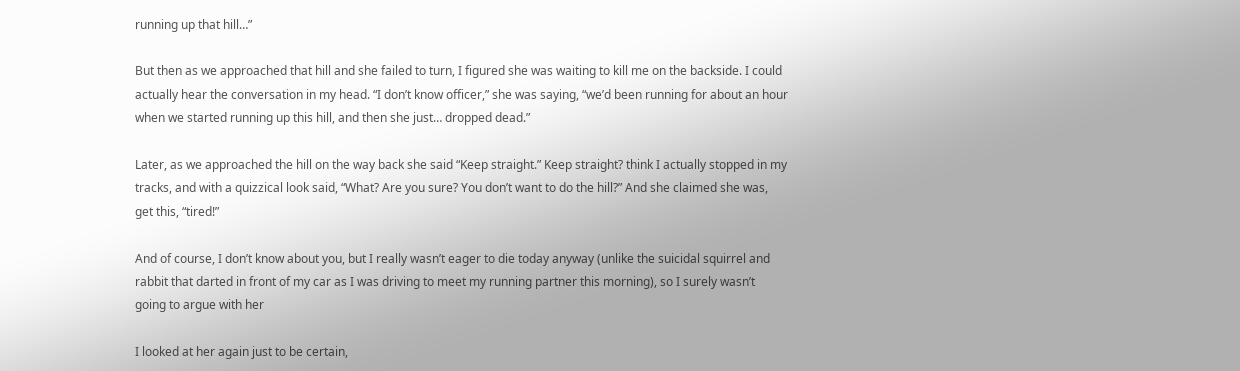running up that hill…”

But then as we approached that hill and she failed to turn, I figured she was waiting to kill me on the backside. I could actually hear the conversation in my head. “I don’t know officer,” she was saying, “we’d been running for about an hour when we started running up this hill, and then she just… dropped dead.”

Later, as we approached the hill on the way back she said “Keep straight.” Keep straight? think I actually stopped in my tracks, and with a quizzical look said, “What? Are you sure? You don’t want to do the hill?” And she claimed she was, get this, “tired!”

And of course, I don’t know about you, but I really wasn’t eager to die today anyway (unlike the suicidal squirrel and rabbit that darted in front of my car as I was driving to meet my running partner this morning), so I surely wasn’t going to argue with her

I looked at her again just to be certain,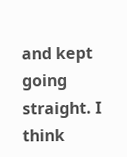and kept going straight. I think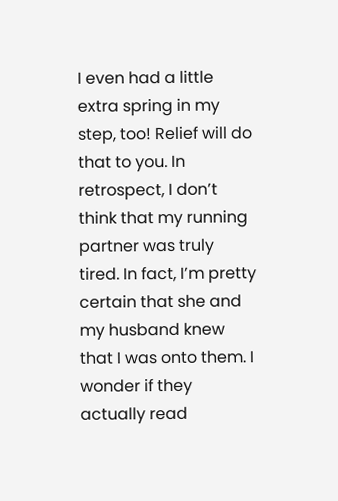I even had a little extra spring in my step, too! Relief will do that to you. In retrospect, I don’t think that my running partner was truly tired. In fact, I’m pretty certain that she and my husband knew that I was onto them. I wonder if they actually read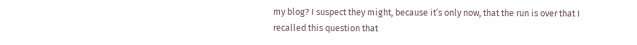my blog? I suspect they might, because it’s only now, that the run is over that I recalled this question that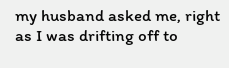my husband asked me, right as I was drifting off to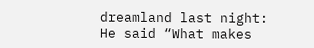dreamland last night: He said “What makes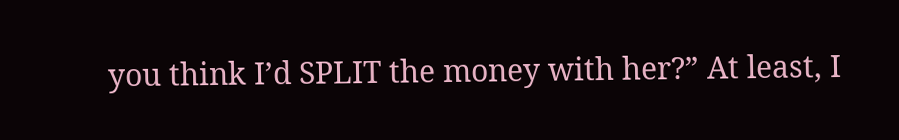you think I’d SPLIT the money with her?” At least, I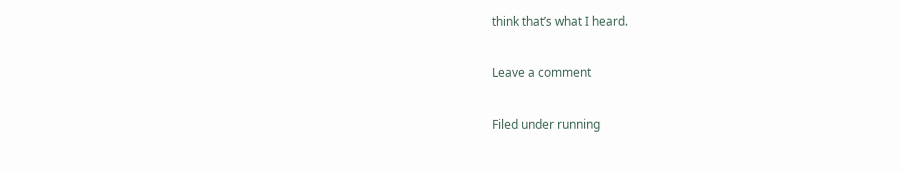think that’s what I heard.

Leave a comment

Filed under running